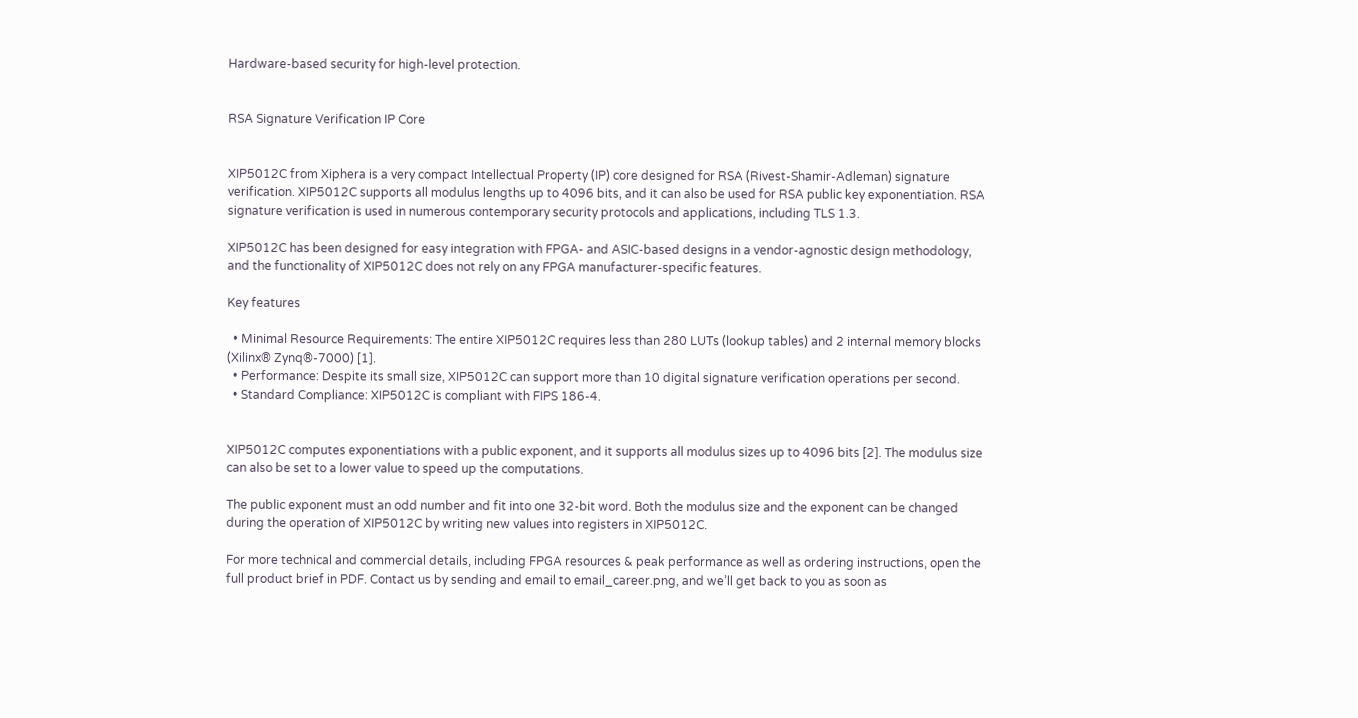Hardware-based security for high-level protection.


RSA Signature Verification IP Core


XIP5012C from Xiphera is a very compact Intellectual Property (IP) core designed for RSA (Rivest-Shamir-Adleman) signature verification. XIP5012C supports all modulus lengths up to 4096 bits, and it can also be used for RSA public key exponentiation. RSA signature verification is used in numerous contemporary security protocols and applications, including TLS 1.3.

XIP5012C has been designed for easy integration with FPGA- and ASIC-based designs in a vendor-agnostic design methodology, and the functionality of XIP5012C does not rely on any FPGA manufacturer-specific features.

Key features

  • Minimal Resource Requirements: The entire XIP5012C requires less than 280 LUTs (lookup tables) and 2 internal memory blocks (Xilinx® Zynq®-7000) [1].
  • Performance: Despite its small size, XIP5012C can support more than 10 digital signature verification operations per second.
  • Standard Compliance: XIP5012C is compliant with FIPS 186-4.


XIP5012C computes exponentiations with a public exponent, and it supports all modulus sizes up to 4096 bits [2]. The modulus size can also be set to a lower value to speed up the computations.

The public exponent must an odd number and fit into one 32-bit word. Both the modulus size and the exponent can be changed during the operation of XIP5012C by writing new values into registers in XIP5012C.

For more technical and commercial details, including FPGA resources & peak performance as well as ordering instructions, open the full product brief in PDF. Contact us by sending and email to email_career.png, and we’ll get back to you as soon as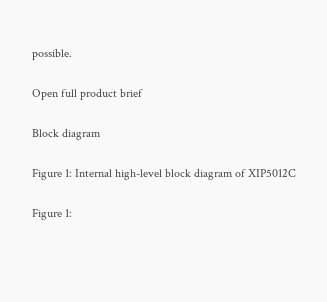possible.

Open full product brief

Block diagram

Figure 1: Internal high-level block diagram of XIP5012C

Figure 1: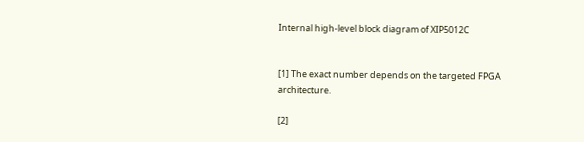Internal high-level block diagram of XIP5012C


[1] The exact number depends on the targeted FPGA architecture.

[2]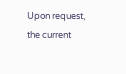Upon request, the current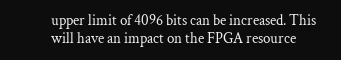upper limit of 4096 bits can be increased. This will have an impact on the FPGA resource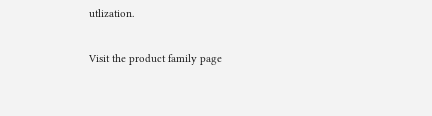utlization.

Visit the product family page